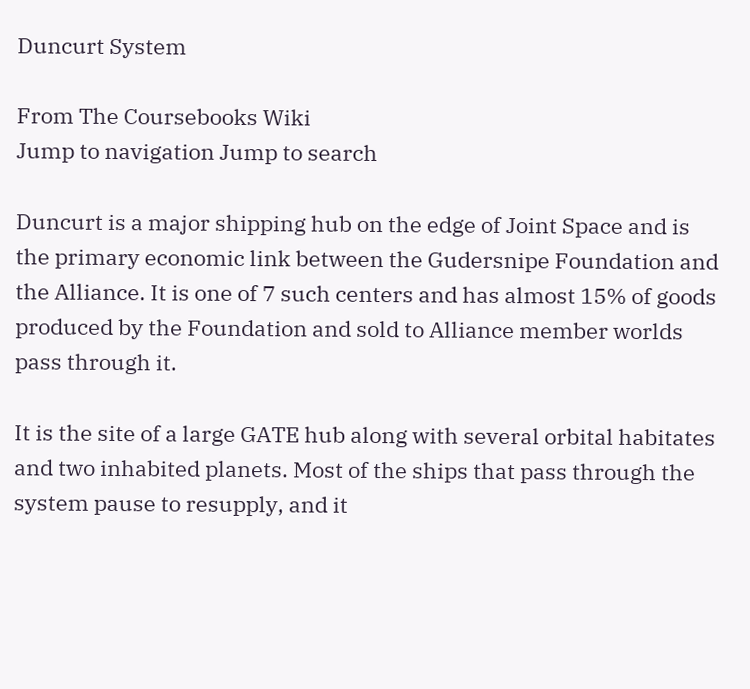Duncurt System

From The Coursebooks Wiki
Jump to navigation Jump to search

Duncurt is a major shipping hub on the edge of Joint Space and is the primary economic link between the Gudersnipe Foundation and the Alliance. It is one of 7 such centers and has almost 15% of goods produced by the Foundation and sold to Alliance member worlds pass through it.

It is the site of a large GATE hub along with several orbital habitates and two inhabited planets. Most of the ships that pass through the system pause to resupply, and it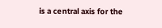is a central axis for the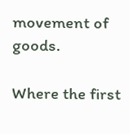movement of goods.

Where the first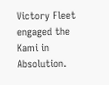Victory Fleet engaged the Kami in Absolution.